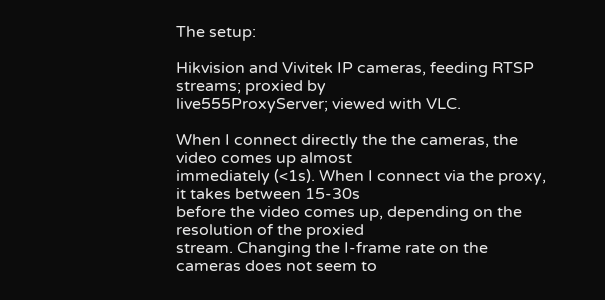The setup:

Hikvision and Vivitek IP cameras, feeding RTSP streams; proxied by
live555ProxyServer; viewed with VLC.

When I connect directly the the cameras, the video comes up almost
immediately (<1s). When I connect via the proxy, it takes between 15-30s
before the video comes up, depending on the resolution of the proxied
stream. Changing the I-frame rate on the cameras does not seem to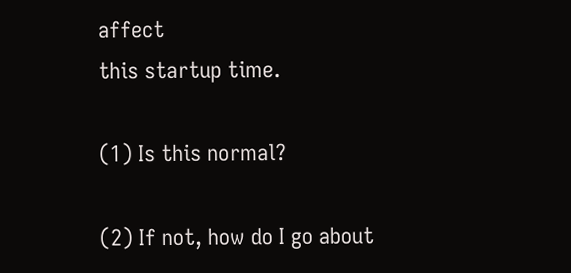affect
this startup time.

(1) Is this normal?

(2) If not, how do I go about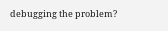debugging the problem?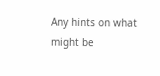Any hints on what
might be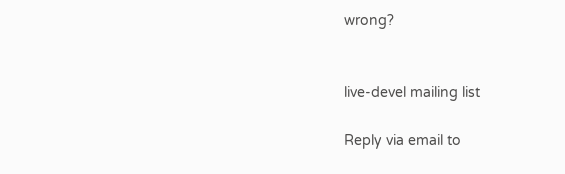wrong?


live-devel mailing list

Reply via email to